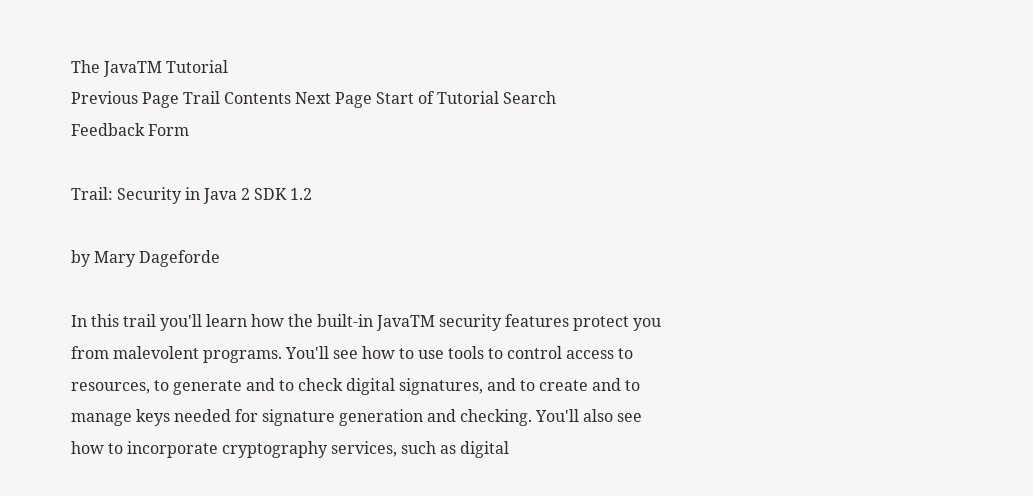The JavaTM Tutorial
Previous Page Trail Contents Next Page Start of Tutorial Search
Feedback Form

Trail: Security in Java 2 SDK 1.2

by Mary Dageforde

In this trail you'll learn how the built-in JavaTM security features protect you from malevolent programs. You'll see how to use tools to control access to resources, to generate and to check digital signatures, and to create and to manage keys needed for signature generation and checking. You'll also see how to incorporate cryptography services, such as digital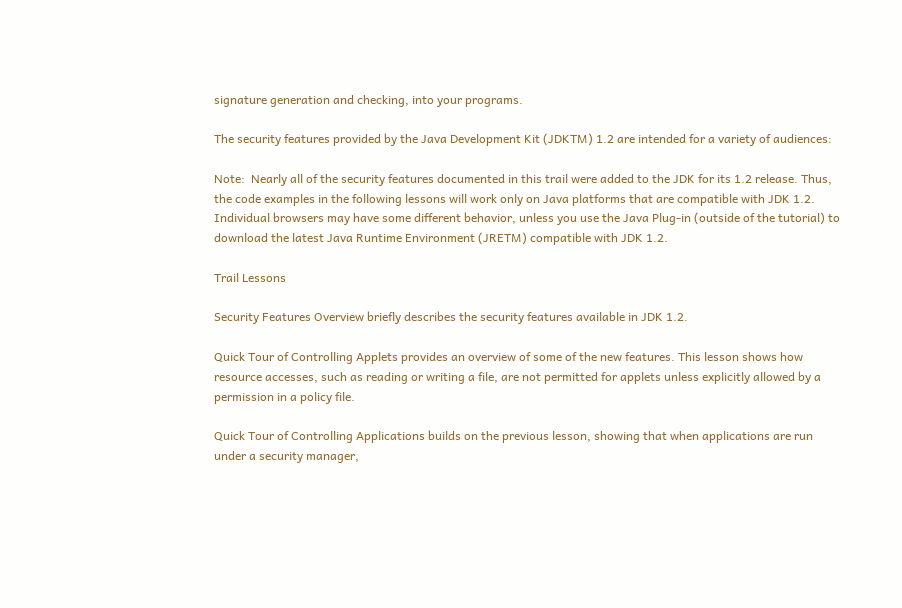signature generation and checking, into your programs.

The security features provided by the Java Development Kit (JDKTM) 1.2 are intended for a variety of audiences:

Note:  Nearly all of the security features documented in this trail were added to the JDK for its 1.2 release. Thus, the code examples in the following lessons will work only on Java platforms that are compatible with JDK 1.2. Individual browsers may have some different behavior, unless you use the Java Plug-in (outside of the tutorial) to download the latest Java Runtime Environment (JRETM) compatible with JDK 1.2.

Trail Lessons

Security Features Overview briefly describes the security features available in JDK 1.2.

Quick Tour of Controlling Applets provides an overview of some of the new features. This lesson shows how resource accesses, such as reading or writing a file, are not permitted for applets unless explicitly allowed by a permission in a policy file.

Quick Tour of Controlling Applications builds on the previous lesson, showing that when applications are run under a security manager,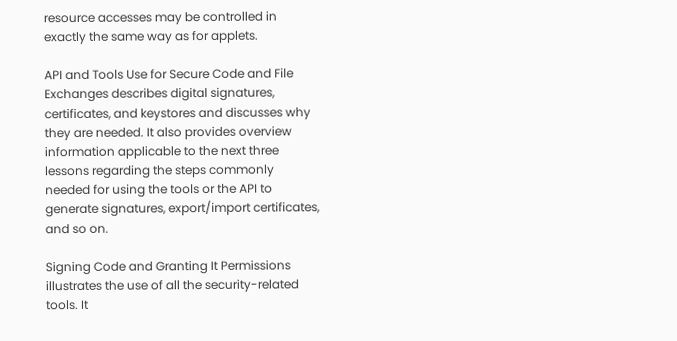resource accesses may be controlled in exactly the same way as for applets.

API and Tools Use for Secure Code and File Exchanges describes digital signatures, certificates, and keystores and discusses why they are needed. It also provides overview information applicable to the next three lessons regarding the steps commonly needed for using the tools or the API to generate signatures, export/import certificates, and so on.

Signing Code and Granting It Permissions illustrates the use of all the security-related tools. It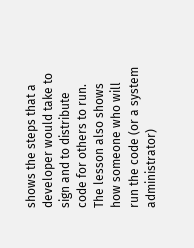shows the steps that a developer would take to sign and to distribute code for others to run. The lesson also shows how someone who will run the code (or a system administrator)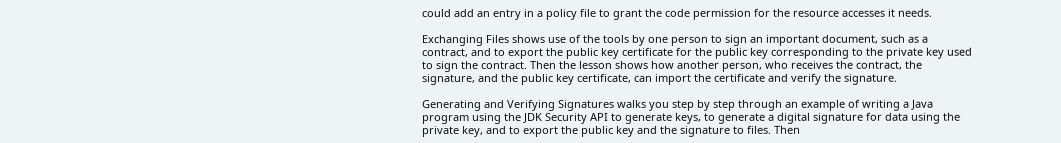could add an entry in a policy file to grant the code permission for the resource accesses it needs.

Exchanging Files shows use of the tools by one person to sign an important document, such as a contract, and to export the public key certificate for the public key corresponding to the private key used to sign the contract. Then the lesson shows how another person, who receives the contract, the signature, and the public key certificate, can import the certificate and verify the signature.

Generating and Verifying Signatures walks you step by step through an example of writing a Java program using the JDK Security API to generate keys, to generate a digital signature for data using the private key, and to export the public key and the signature to files. Then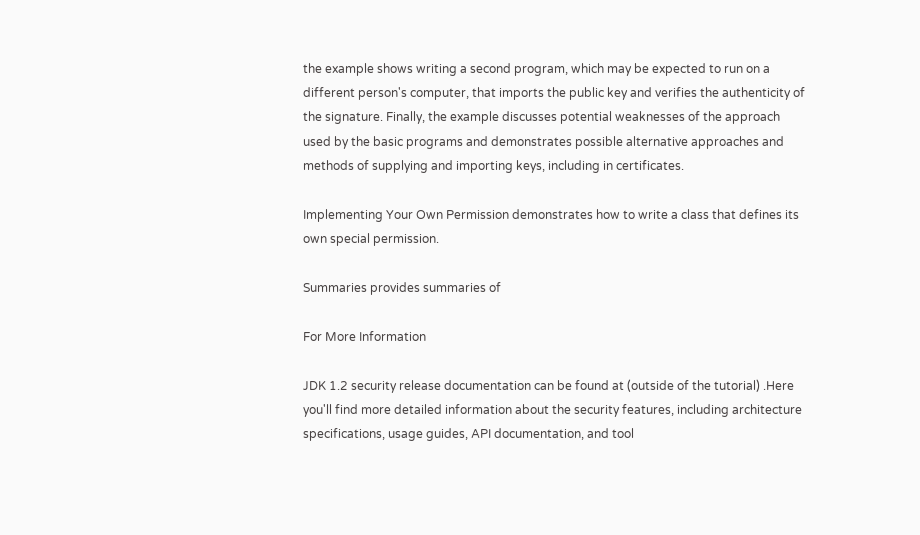the example shows writing a second program, which may be expected to run on a different person's computer, that imports the public key and verifies the authenticity of the signature. Finally, the example discusses potential weaknesses of the approach used by the basic programs and demonstrates possible alternative approaches and methods of supplying and importing keys, including in certificates.

Implementing Your Own Permission demonstrates how to write a class that defines its own special permission.

Summaries provides summaries of

For More Information

JDK 1.2 security release documentation can be found at (outside of the tutorial) .Here you'll find more detailed information about the security features, including architecture specifications, usage guides, API documentation, and tool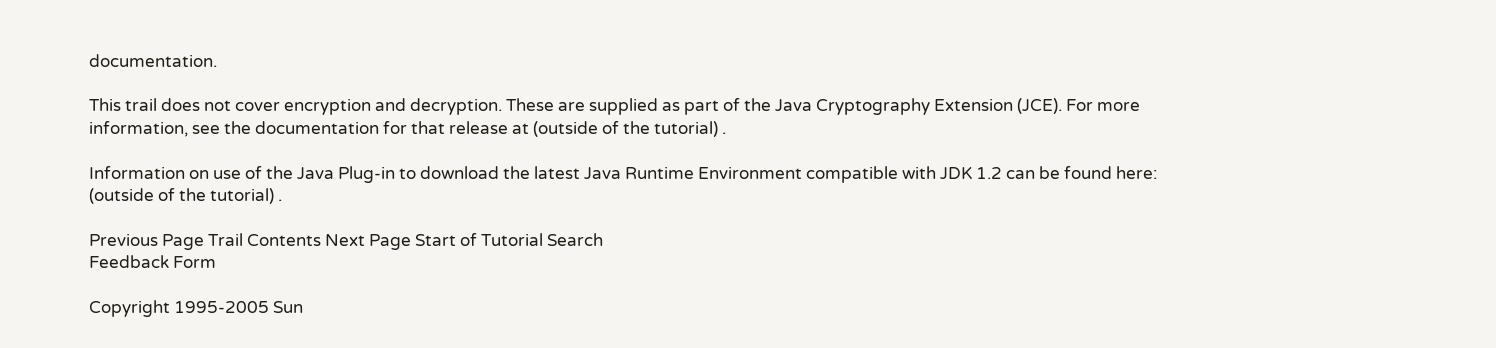documentation.

This trail does not cover encryption and decryption. These are supplied as part of the Java Cryptography Extension (JCE). For more information, see the documentation for that release at (outside of the tutorial) .

Information on use of the Java Plug-in to download the latest Java Runtime Environment compatible with JDK 1.2 can be found here: (outside of the tutorial) .

Previous Page Trail Contents Next Page Start of Tutorial Search
Feedback Form

Copyright 1995-2005 Sun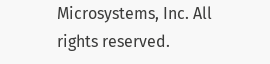Microsystems, Inc. All rights reserved.